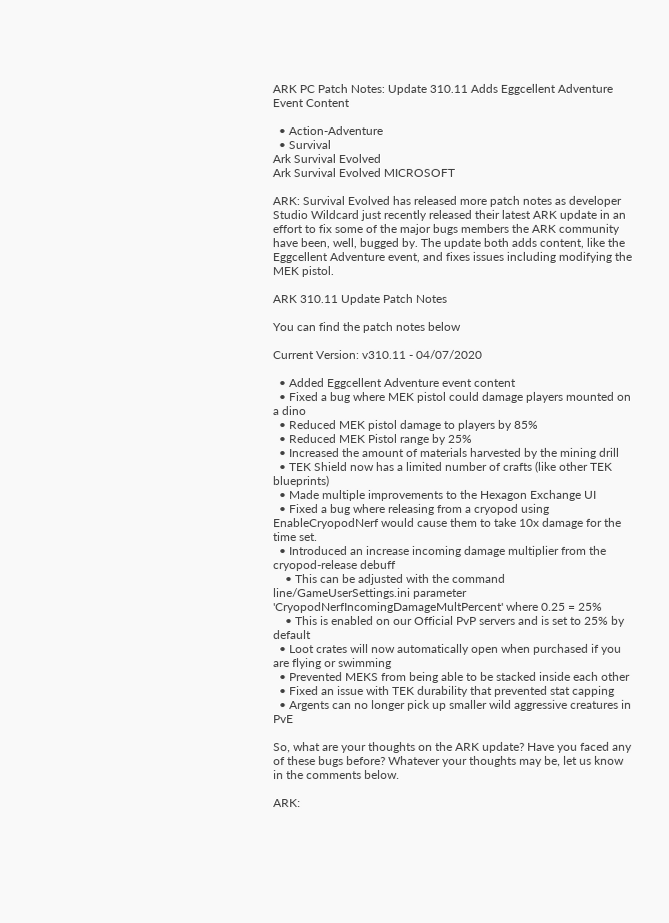ARK PC Patch Notes: Update 310.11 Adds Eggcellent Adventure Event Content

  • Action-Adventure
  • Survival
Ark Survival Evolved
Ark Survival Evolved MICROSOFT

ARK: Survival Evolved has released more patch notes as developer Studio Wildcard just recently released their latest ARK update in an effort to fix some of the major bugs members the ARK community have been, well, bugged by. The update both adds content, like the Eggcellent Adventure event, and fixes issues including modifying the MEK pistol.

ARK 310.11 Update Patch Notes

You can find the patch notes below

Current Version: v310.11 - 04/07/2020

  • Added Eggcellent Adventure event content
  • Fixed a bug where MEK pistol could damage players mounted on a dino
  • Reduced MEK pistol damage to players by 85%
  • Reduced MEK Pistol range by 25%
  • Increased the amount of materials harvested by the mining drill
  • TEK Shield now has a limited number of crafts (like other TEK blueprints)
  • Made multiple improvements to the Hexagon Exchange UI
  • Fixed a bug where releasing from a cryopod using EnableCryopodNerf would cause them to take 10x damage for the time set.
  • Introduced an increase incoming damage multiplier from the cryopod-release debuff
    • This can be adjusted with the command line/GameUserSettings.ini parameter 'CryopodNerfIncomingDamageMultPercent' where 0.25 = 25%
    • This is enabled on our Official PvP servers and is set to 25% by default
  • Loot crates will now automatically open when purchased if you are flying or swimming
  • Prevented MEKS from being able to be stacked inside each other
  • Fixed an issue with TEK durability that prevented stat capping
  • Argents can no longer pick up smaller wild aggressive creatures in PvE

So, what are your thoughts on the ARK update? Have you faced any of these bugs before? Whatever your thoughts may be, let us know in the comments below.

ARK: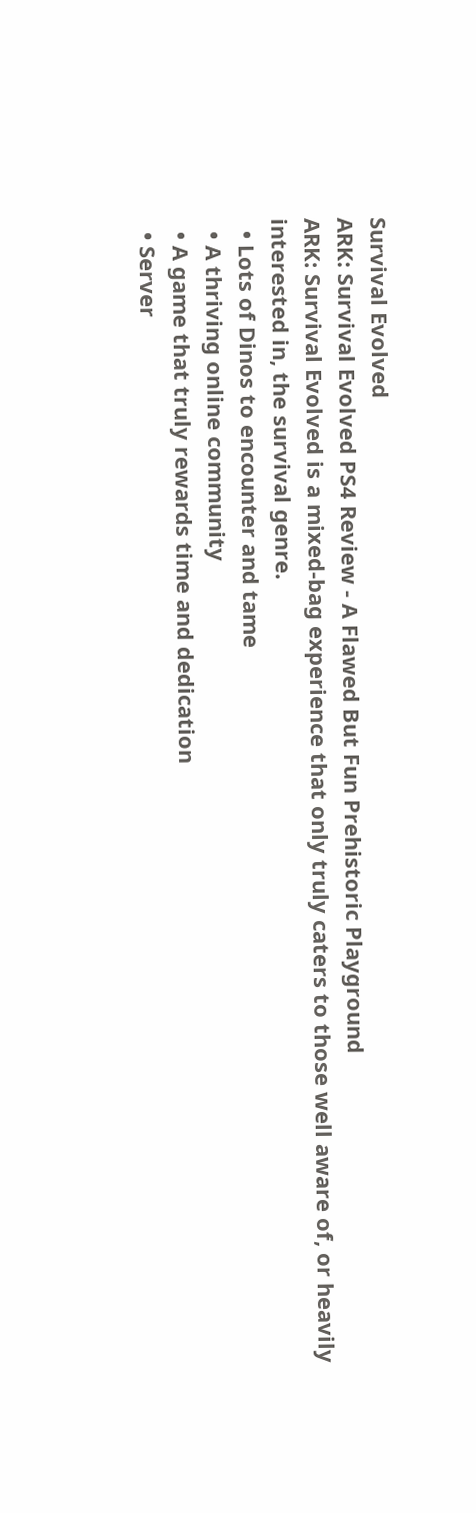Survival Evolved
ARK: Survival Evolved PS4 Review - A Flawed But Fun Prehistoric Playground
ARK: Survival Evolved is a mixed-bag experience that only truly caters to those well aware of, or heavily interested in, the survival genre.
  • Lots of Dinos to encounter and tame
  • A thriving online community
  • A game that truly rewards time and dedication
  • Server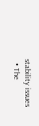stability issues
  • The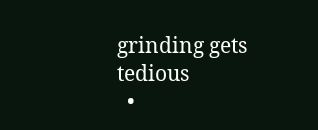grinding gets tedious
  •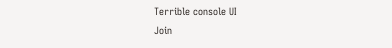Terrible console UI
Join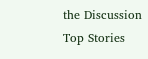the Discussion
Top Stories